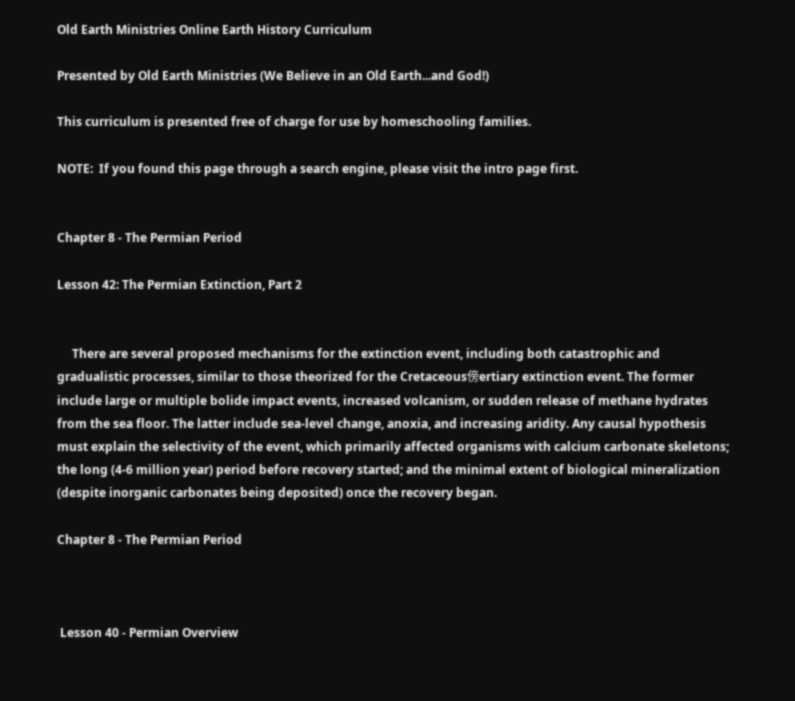Old Earth Ministries Online Earth History Curriculum

Presented by Old Earth Ministries (We Believe in an Old Earth...and God!)

This curriculum is presented free of charge for use by homeschooling families.

NOTE:  If you found this page through a search engine, please visit the intro page first.


Chapter 8 - The Permian Period

Lesson 42: The Permian Extinction, Part 2


     There are several proposed mechanisms for the extinction event, including both catastrophic and gradualistic processes, similar to those theorized for the Cretaceous傍ertiary extinction event. The former include large or multiple bolide impact events, increased volcanism, or sudden release of methane hydrates from the sea floor. The latter include sea-level change, anoxia, and increasing aridity. Any causal hypothesis must explain the selectivity of the event, which primarily affected organisms with calcium carbonate skeletons; the long (4-6 million year) period before recovery started; and the minimal extent of biological mineralization (despite inorganic carbonates being deposited) once the recovery began.

Chapter 8 - The Permian Period



 Lesson 40 - Permian Overview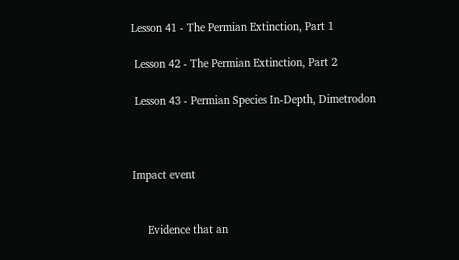Lesson 41 - The Permian Extinction, Part 1

 Lesson 42 - The Permian Extinction, Part 2

 Lesson 43 - Permian Species In-Depth, Dimetrodon



Impact event


     Evidence that an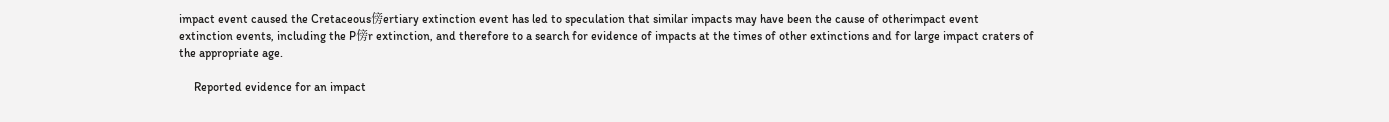impact event caused the Cretaceous傍ertiary extinction event has led to speculation that similar impacts may have been the cause of otherimpact event extinction events, including the P傍r extinction, and therefore to a search for evidence of impacts at the times of other extinctions and for large impact craters of the appropriate age.

     Reported evidence for an impact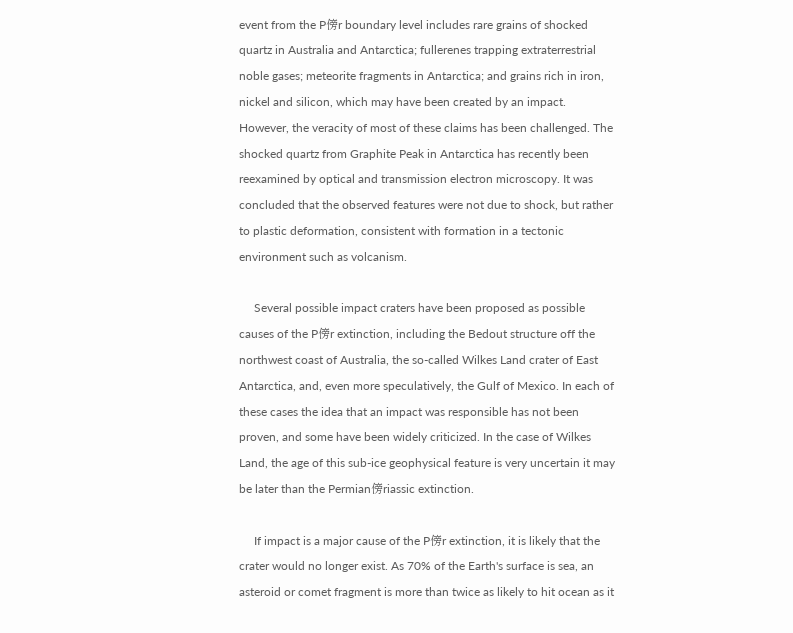event from the P傍r boundary level includes rare grains of shocked quartz in Australia and Antarctica; fullerenes trapping extraterrestrial noble gases; meteorite fragments in Antarctica; and grains rich in iron, nickel and silicon, which may have been created by an impact. However, the veracity of most of these claims has been challenged. The shocked quartz from Graphite Peak in Antarctica has recently been reexamined by optical and transmission electron microscopy. It was concluded that the observed features were not due to shock, but rather to plastic deformation, consistent with formation in a tectonic environment such as volcanism.

     Several possible impact craters have been proposed as possible causes of the P傍r extinction, including the Bedout structure off the northwest coast of Australia, the so-called Wilkes Land crater of East Antarctica, and, even more speculatively, the Gulf of Mexico. In each of these cases the idea that an impact was responsible has not been proven, and some have been widely criticized. In the case of Wilkes Land, the age of this sub-ice geophysical feature is very uncertain it may be later than the Permian傍riassic extinction.

     If impact is a major cause of the P傍r extinction, it is likely that the crater would no longer exist. As 70% of the Earth's surface is sea, an asteroid or comet fragment is more than twice as likely to hit ocean as it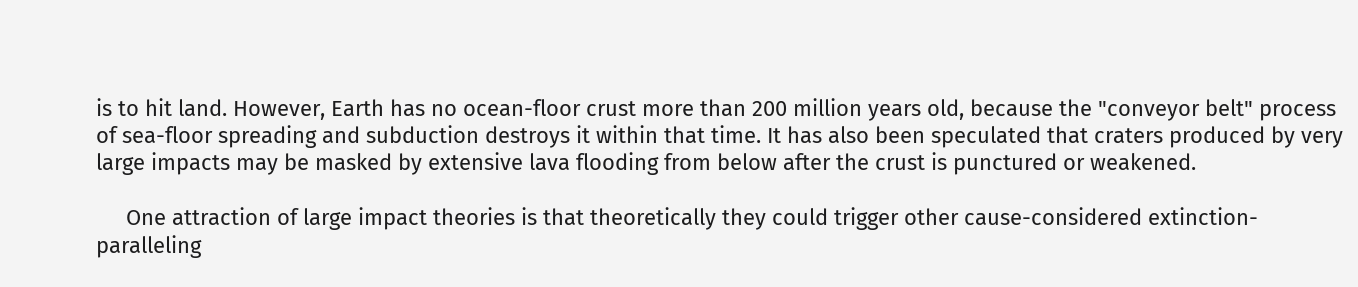is to hit land. However, Earth has no ocean-floor crust more than 200 million years old, because the "conveyor belt" process of sea-floor spreading and subduction destroys it within that time. It has also been speculated that craters produced by very large impacts may be masked by extensive lava flooding from below after the crust is punctured or weakened.

     One attraction of large impact theories is that theoretically they could trigger other cause-considered extinction-paralleling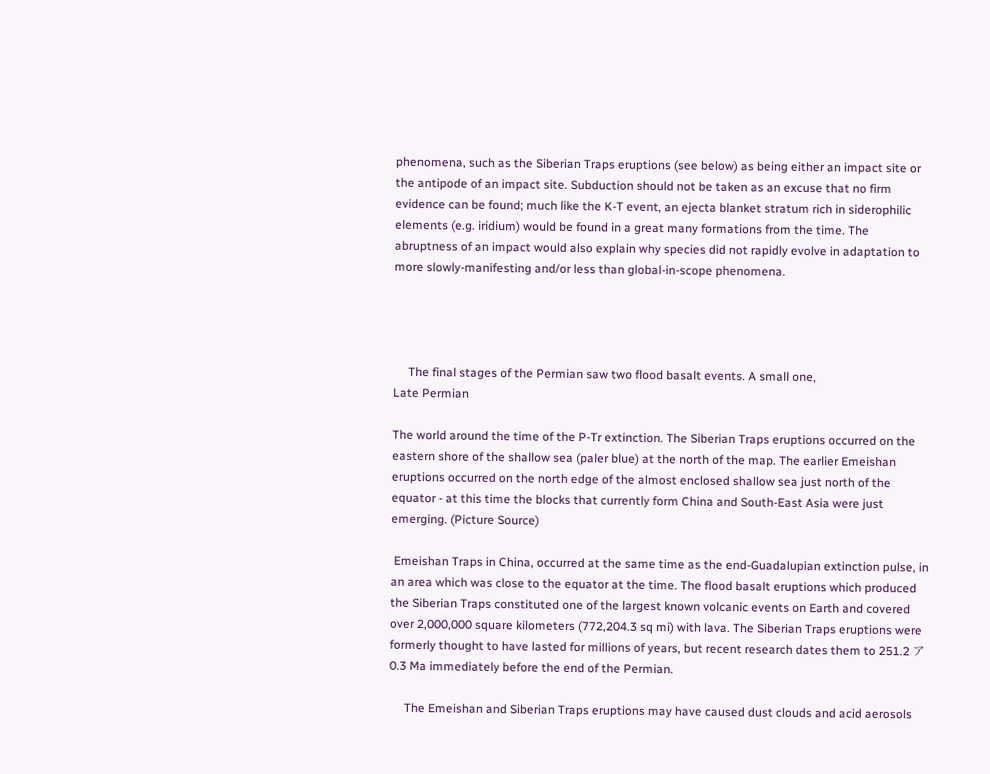phenomena, such as the Siberian Traps eruptions (see below) as being either an impact site or the antipode of an impact site. Subduction should not be taken as an excuse that no firm evidence can be found; much like the K-T event, an ejecta blanket stratum rich in siderophilic elements (e.g. iridium) would be found in a great many formations from the time. The abruptness of an impact would also explain why species did not rapidly evolve in adaptation to more slowly-manifesting and/or less than global-in-scope phenomena.




     The final stages of the Permian saw two flood basalt events. A small one,
Late Permian

The world around the time of the P-Tr extinction. The Siberian Traps eruptions occurred on the eastern shore of the shallow sea (paler blue) at the north of the map. The earlier Emeishan eruptions occurred on the north edge of the almost enclosed shallow sea just north of the equator - at this time the blocks that currently form China and South-East Asia were just emerging. (Picture Source)

 Emeishan Traps in China, occurred at the same time as the end-Guadalupian extinction pulse, in an area which was close to the equator at the time. The flood basalt eruptions which produced the Siberian Traps constituted one of the largest known volcanic events on Earth and covered over 2,000,000 square kilometers (772,204.3 sq mi) with lava. The Siberian Traps eruptions were formerly thought to have lasted for millions of years, but recent research dates them to 251.2 ア 0.3 Ma immediately before the end of the Permian.

     The Emeishan and Siberian Traps eruptions may have caused dust clouds and acid aerosols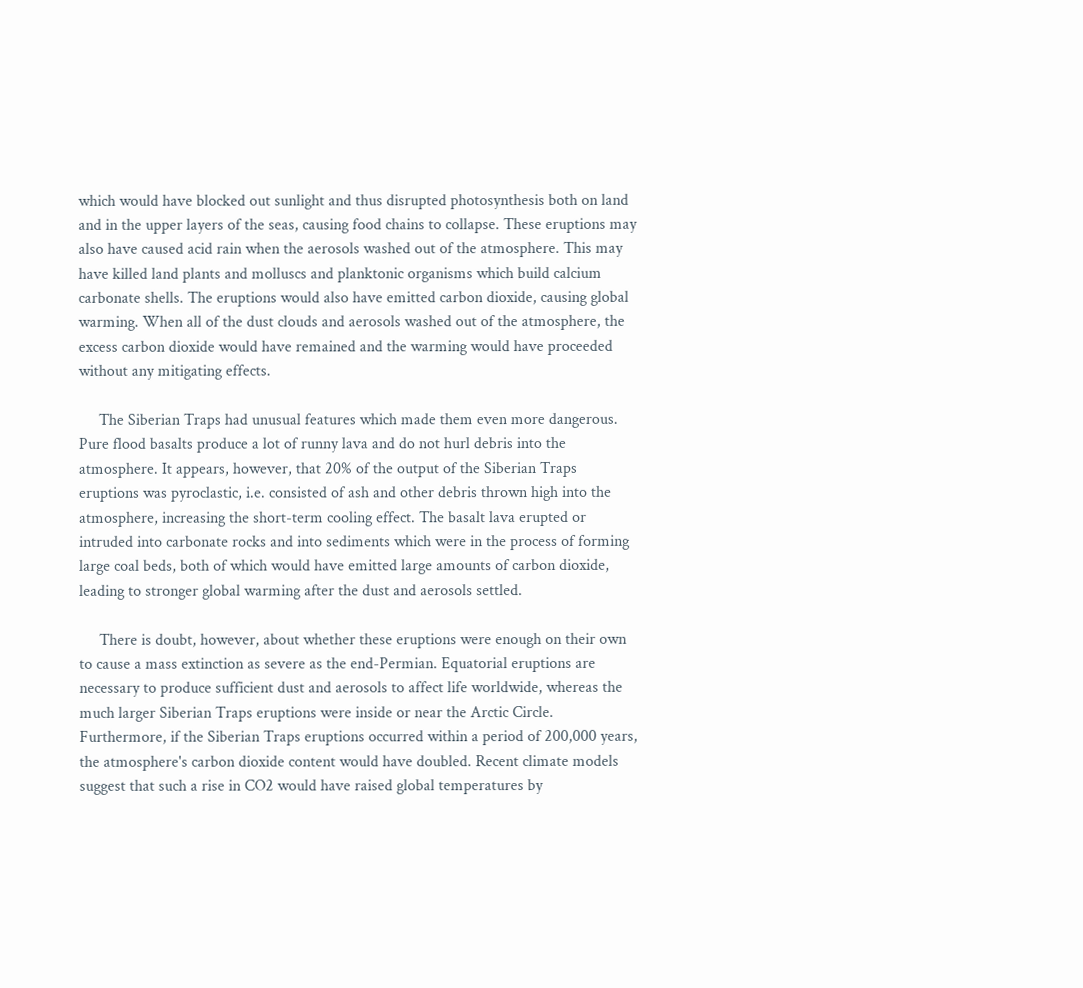which would have blocked out sunlight and thus disrupted photosynthesis both on land and in the upper layers of the seas, causing food chains to collapse. These eruptions may also have caused acid rain when the aerosols washed out of the atmosphere. This may have killed land plants and molluscs and planktonic organisms which build calcium carbonate shells. The eruptions would also have emitted carbon dioxide, causing global warming. When all of the dust clouds and aerosols washed out of the atmosphere, the excess carbon dioxide would have remained and the warming would have proceeded without any mitigating effects.

     The Siberian Traps had unusual features which made them even more dangerous. Pure flood basalts produce a lot of runny lava and do not hurl debris into the atmosphere. It appears, however, that 20% of the output of the Siberian Traps eruptions was pyroclastic, i.e. consisted of ash and other debris thrown high into the atmosphere, increasing the short-term cooling effect. The basalt lava erupted or intruded into carbonate rocks and into sediments which were in the process of forming large coal beds, both of which would have emitted large amounts of carbon dioxide, leading to stronger global warming after the dust and aerosols settled.

     There is doubt, however, about whether these eruptions were enough on their own to cause a mass extinction as severe as the end-Permian. Equatorial eruptions are necessary to produce sufficient dust and aerosols to affect life worldwide, whereas the much larger Siberian Traps eruptions were inside or near the Arctic Circle. Furthermore, if the Siberian Traps eruptions occurred within a period of 200,000 years, the atmosphere's carbon dioxide content would have doubled. Recent climate models suggest that such a rise in CO2 would have raised global temperatures by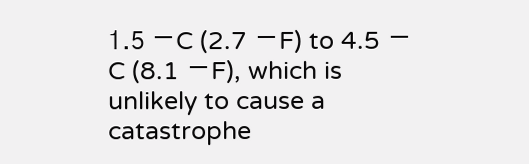1.5 ーC (2.7 ーF) to 4.5 ーC (8.1 ーF), which is unlikely to cause a catastrophe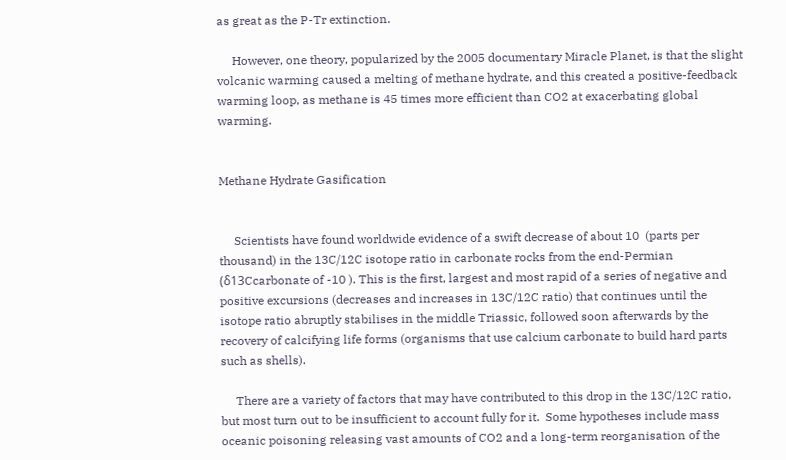as great as the P-Tr extinction.

     However, one theory, popularized by the 2005 documentary Miracle Planet, is that the slight volcanic warming caused a melting of methane hydrate, and this created a positive-feedback warming loop, as methane is 45 times more efficient than CO2 at exacerbating global warming.


Methane Hydrate Gasification


     Scientists have found worldwide evidence of a swift decrease of about 10  (parts per thousand) in the 13C/12C isotope ratio in carbonate rocks from the end-Permian (δ13Ccarbonate of -10 ). This is the first, largest and most rapid of a series of negative and positive excursions (decreases and increases in 13C/12C ratio) that continues until the isotope ratio abruptly stabilises in the middle Triassic, followed soon afterwards by the recovery of calcifying life forms (organisms that use calcium carbonate to build hard parts such as shells).

     There are a variety of factors that may have contributed to this drop in the 13C/12C ratio, but most turn out to be insufficient to account fully for it.  Some hypotheses include mass oceanic poisoning releasing vast amounts of CO2 and a long-term reorganisation of the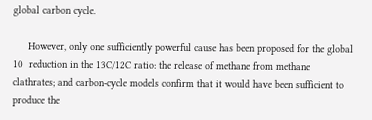global carbon cycle.

     However, only one sufficiently powerful cause has been proposed for the global 10  reduction in the 13C/12C ratio: the release of methane from methane clathrates; and carbon-cycle models confirm that it would have been sufficient to produce the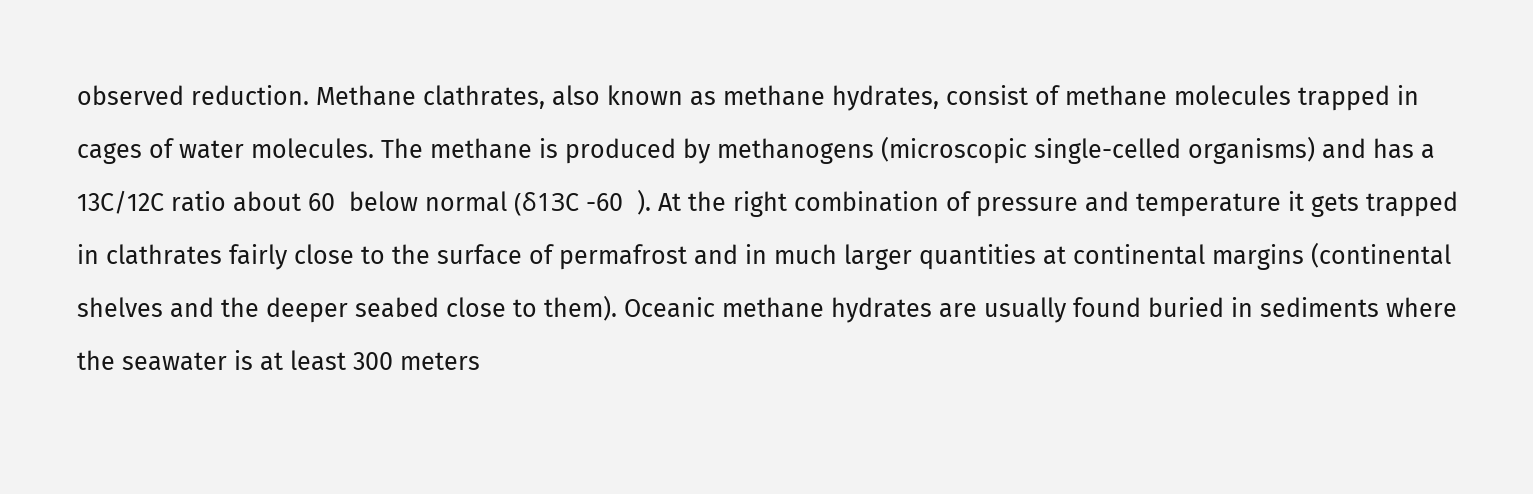observed reduction. Methane clathrates, also known as methane hydrates, consist of methane molecules trapped in cages of water molecules. The methane is produced by methanogens (microscopic single-celled organisms) and has a 13C/12C ratio about 60  below normal (δ13C -60  ). At the right combination of pressure and temperature it gets trapped in clathrates fairly close to the surface of permafrost and in much larger quantities at continental margins (continental shelves and the deeper seabed close to them). Oceanic methane hydrates are usually found buried in sediments where the seawater is at least 300 meters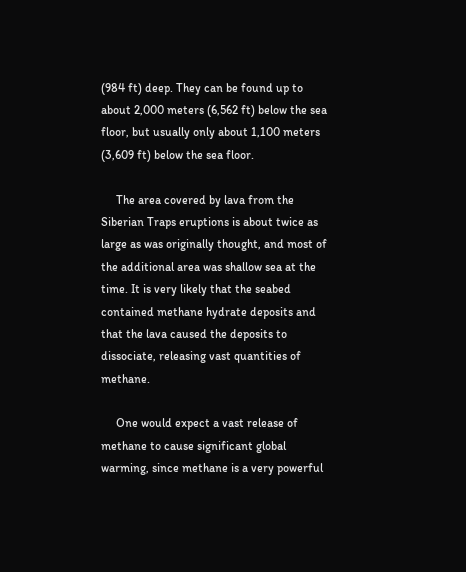(984 ft) deep. They can be found up to about 2,000 meters (6,562 ft) below the sea floor, but usually only about 1,100 meters (3,609 ft) below the sea floor.

     The area covered by lava from the Siberian Traps eruptions is about twice as large as was originally thought, and most of the additional area was shallow sea at the time. It is very likely that the seabed contained methane hydrate deposits and that the lava caused the deposits to dissociate, releasing vast quantities of methane.

     One would expect a vast release of methane to cause significant global warming, since methane is a very powerful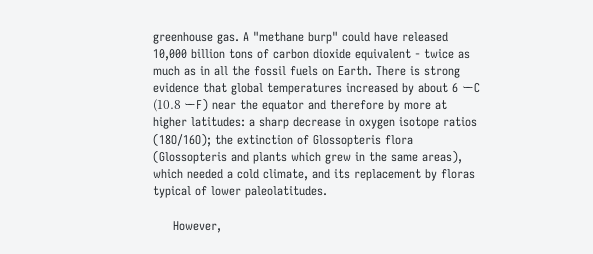greenhouse gas. A "methane burp" could have released 10,000 billion tons of carbon dioxide equivalent - twice as much as in all the fossil fuels on Earth. There is strong evidence that global temperatures increased by about 6 ーC (10.8 ーF) near the equator and therefore by more at higher latitudes: a sharp decrease in oxygen isotope ratios (18O/16O); the extinction of Glossopteris flora (Glossopteris and plants which grew in the same areas), which needed a cold climate, and its replacement by floras typical of lower paleolatitudes.

     However,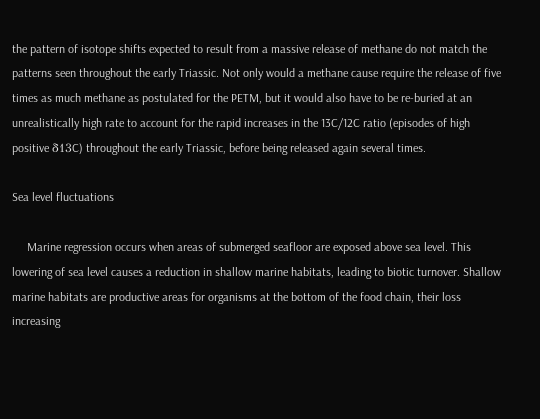the pattern of isotope shifts expected to result from a massive release of methane do not match the patterns seen throughout the early Triassic. Not only would a methane cause require the release of five times as much methane as postulated for the PETM, but it would also have to be re-buried at an unrealistically high rate to account for the rapid increases in the 13C/12C ratio (episodes of high positive δ13C) throughout the early Triassic, before being released again several times.

Sea level fluctuations

     Marine regression occurs when areas of submerged seafloor are exposed above sea level. This lowering of sea level causes a reduction in shallow marine habitats, leading to biotic turnover. Shallow marine habitats are productive areas for organisms at the bottom of the food chain, their loss increasing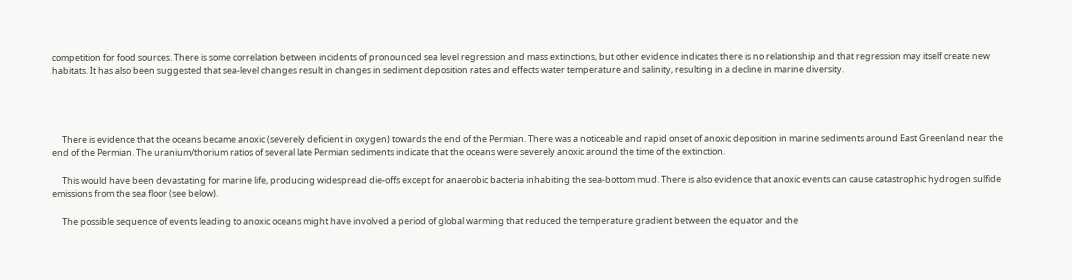competition for food sources. There is some correlation between incidents of pronounced sea level regression and mass extinctions, but other evidence indicates there is no relationship and that regression may itself create new habitats. It has also been suggested that sea-level changes result in changes in sediment deposition rates and effects water temperature and salinity, resulting in a decline in marine diversity.




     There is evidence that the oceans became anoxic (severely deficient in oxygen) towards the end of the Permian. There was a noticeable and rapid onset of anoxic deposition in marine sediments around East Greenland near the end of the Permian. The uranium/thorium ratios of several late Permian sediments indicate that the oceans were severely anoxic around the time of the extinction.

     This would have been devastating for marine life, producing widespread die-offs except for anaerobic bacteria inhabiting the sea-bottom mud. There is also evidence that anoxic events can cause catastrophic hydrogen sulfide emissions from the sea floor (see below).

     The possible sequence of events leading to anoxic oceans might have involved a period of global warming that reduced the temperature gradient between the equator and the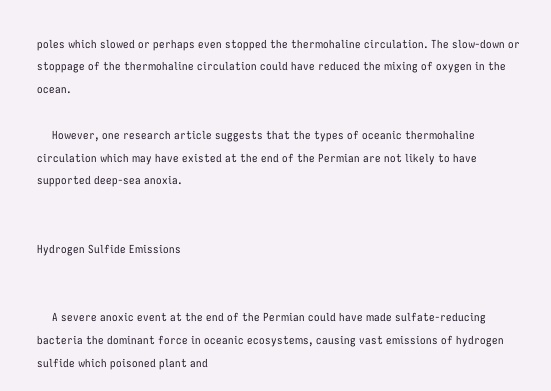poles which slowed or perhaps even stopped the thermohaline circulation. The slow-down or stoppage of the thermohaline circulation could have reduced the mixing of oxygen in the ocean.

     However, one research article suggests that the types of oceanic thermohaline circulation which may have existed at the end of the Permian are not likely to have supported deep-sea anoxia.


Hydrogen Sulfide Emissions


     A severe anoxic event at the end of the Permian could have made sulfate-reducing bacteria the dominant force in oceanic ecosystems, causing vast emissions of hydrogen sulfide which poisoned plant and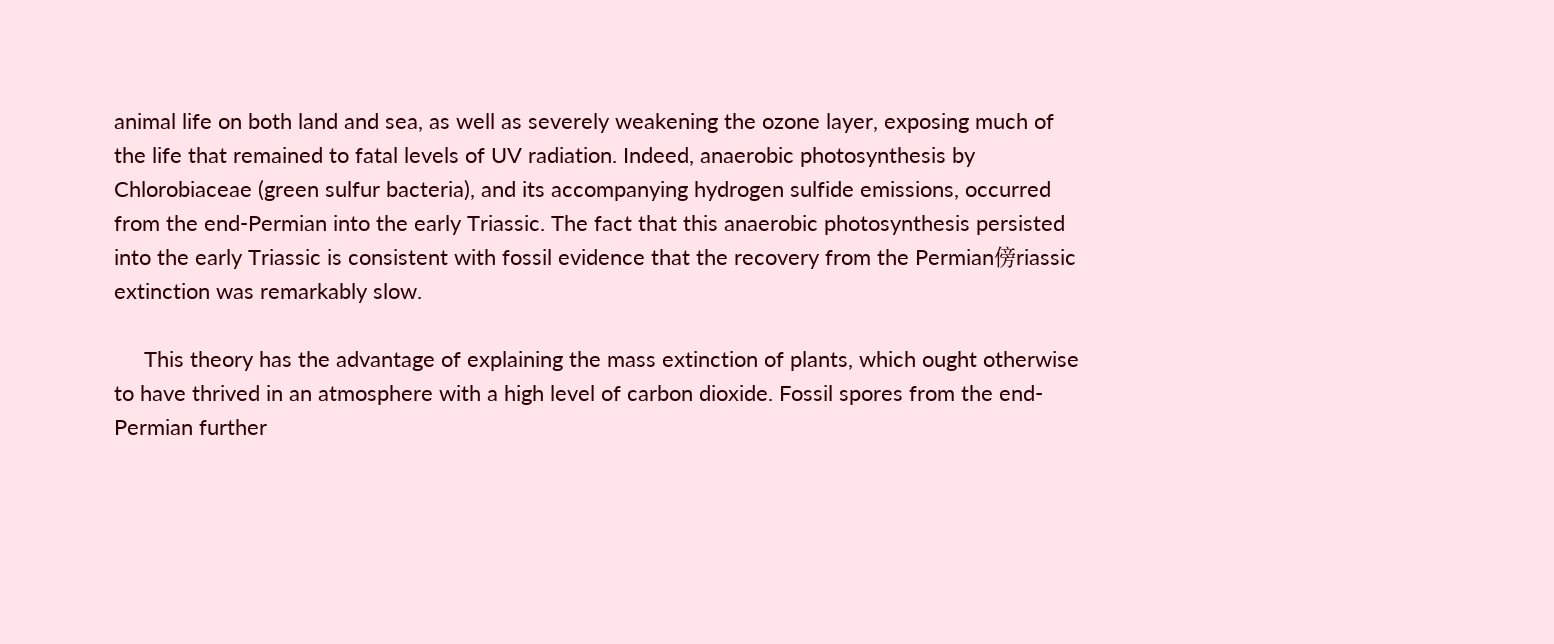animal life on both land and sea, as well as severely weakening the ozone layer, exposing much of the life that remained to fatal levels of UV radiation. Indeed, anaerobic photosynthesis by Chlorobiaceae (green sulfur bacteria), and its accompanying hydrogen sulfide emissions, occurred from the end-Permian into the early Triassic. The fact that this anaerobic photosynthesis persisted into the early Triassic is consistent with fossil evidence that the recovery from the Permian傍riassic extinction was remarkably slow.

     This theory has the advantage of explaining the mass extinction of plants, which ought otherwise to have thrived in an atmosphere with a high level of carbon dioxide. Fossil spores from the end-Permian further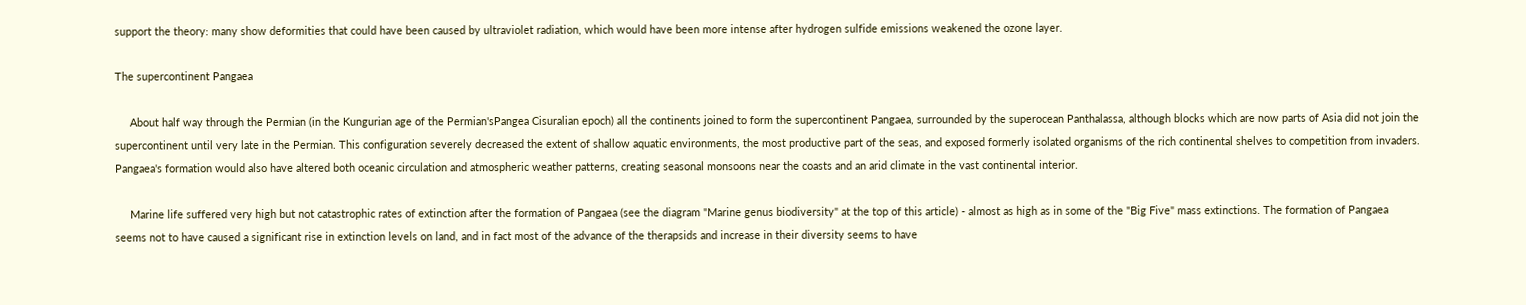support the theory: many show deformities that could have been caused by ultraviolet radiation, which would have been more intense after hydrogen sulfide emissions weakened the ozone layer.

The supercontinent Pangaea

     About half way through the Permian (in the Kungurian age of the Permian'sPangea Cisuralian epoch) all the continents joined to form the supercontinent Pangaea, surrounded by the superocean Panthalassa, although blocks which are now parts of Asia did not join the supercontinent until very late in the Permian. This configuration severely decreased the extent of shallow aquatic environments, the most productive part of the seas, and exposed formerly isolated organisms of the rich continental shelves to competition from invaders. Pangaea's formation would also have altered both oceanic circulation and atmospheric weather patterns, creating seasonal monsoons near the coasts and an arid climate in the vast continental interior.

     Marine life suffered very high but not catastrophic rates of extinction after the formation of Pangaea (see the diagram "Marine genus biodiversity" at the top of this article) - almost as high as in some of the "Big Five" mass extinctions. The formation of Pangaea seems not to have caused a significant rise in extinction levels on land, and in fact most of the advance of the therapsids and increase in their diversity seems to have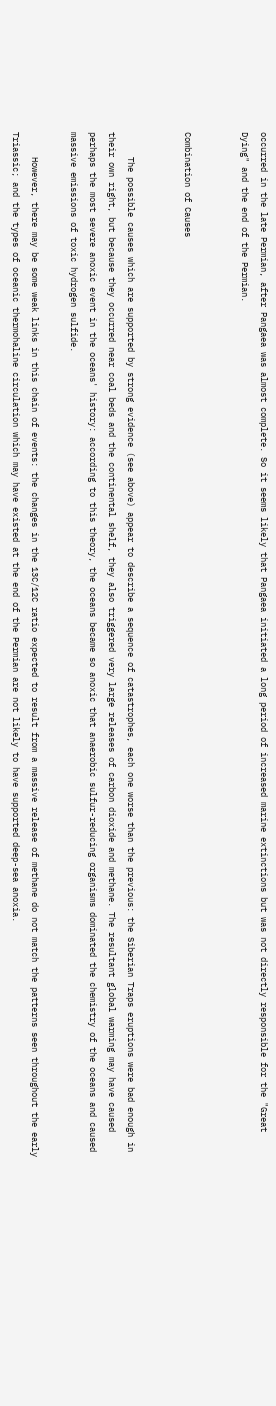occurred in the late Permian, after Pangaea was almost complete. So it seems likely that Pangaea initiated a long period of increased marine extinctions but was not directly responsible for the "Great Dying" and the end of the Permian.


Combination of Causes


     The possible causes which are supported by strong evidence (see above) appear to describe a sequence of catastrophes, each one worse than the previous: the Siberian Traps eruptions were bad enough in their own right, but because they occurred near coal beds and the continental shelf, they also triggered very large releases of carbon dioxide and methane. The resultant global warming may have caused perhaps the most severe anoxic event in the oceans' history: according to this theory, the oceans became so anoxic that anaerobic sulfur-reducing organisms dominated the chemistry of the oceans and caused massive emissions of toxic hydrogen sulfide.

     However, there may be some weak links in this chain of events: the changes in the 13C/12C ratio expected to result from a massive release of methane do not match the patterns seen throughout the early Triassic; and the types of oceanic thermohaline circulation which may have existed at the end of the Permian are not likely to have supported deep-sea anoxia.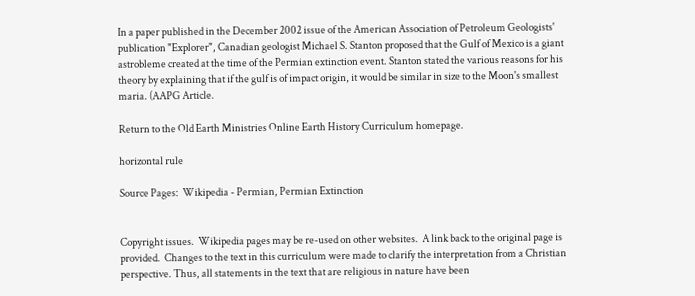In a paper published in the December 2002 issue of the American Association of Petroleum Geologists' publication "Explorer", Canadian geologist Michael S. Stanton proposed that the Gulf of Mexico is a giant astrobleme created at the time of the Permian extinction event. Stanton stated the various reasons for his theory by explaining that if the gulf is of impact origin, it would be similar in size to the Moon's smallest maria. (AAPG Article.

Return to the Old Earth Ministries Online Earth History Curriculum homepage.

horizontal rule

Source Pages:  Wikipedia - Permian, Permian Extinction


Copyright issues.  Wikipedia pages may be re-used on other websites.  A link back to the original page is provided.  Changes to the text in this curriculum were made to clarify the interpretation from a Christian perspective. Thus, all statements in the text that are religious in nature have been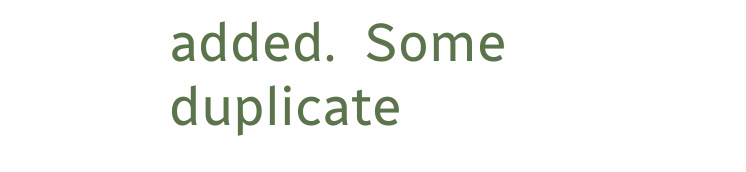added.  Some duplicate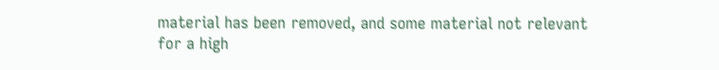material has been removed, and some material not relevant for a high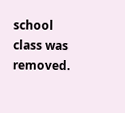school class was removed.